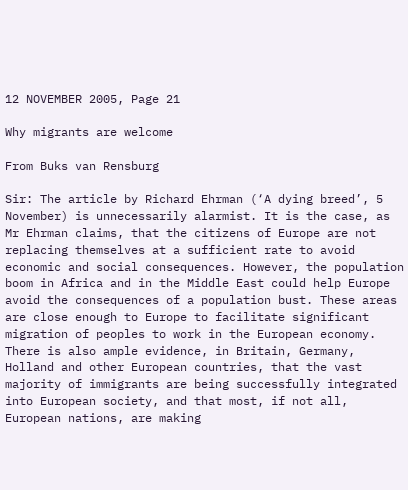12 NOVEMBER 2005, Page 21

Why migrants are welcome

From Buks van Rensburg

Sir: The article by Richard Ehrman (‘A dying breed’, 5 November) is unnecessarily alarmist. It is the case, as Mr Ehrman claims, that the citizens of Europe are not replacing themselves at a sufficient rate to avoid economic and social consequences. However, the population boom in Africa and in the Middle East could help Europe avoid the consequences of a population bust. These areas are close enough to Europe to facilitate significant migration of peoples to work in the European economy. There is also ample evidence, in Britain, Germany, Holland and other European countries, that the vast majority of immigrants are being successfully integrated into European society, and that most, if not all, European nations, are making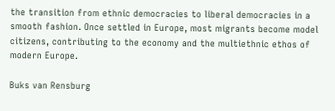the transition from ethnic democracies to liberal democracies in a smooth fashion. Once settled in Europe, most migrants become model citizens, contributing to the economy and the multiethnic ethos of modern Europe.

Buks van Rensburg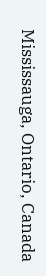Mississauga, Ontario, Canada